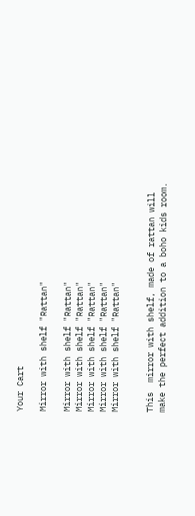Your Cart

Mirror with shelf "Rattan"

Mirror with shelf "Rattan"
Mirror with shelf "Rattan"
Mirror with shelf "Rattan"
Mirror with shelf "Rattan"
Mirror with shelf "Rattan"


This  mirror with shelf, made of rattan will make the perfect addition to a boho kids room.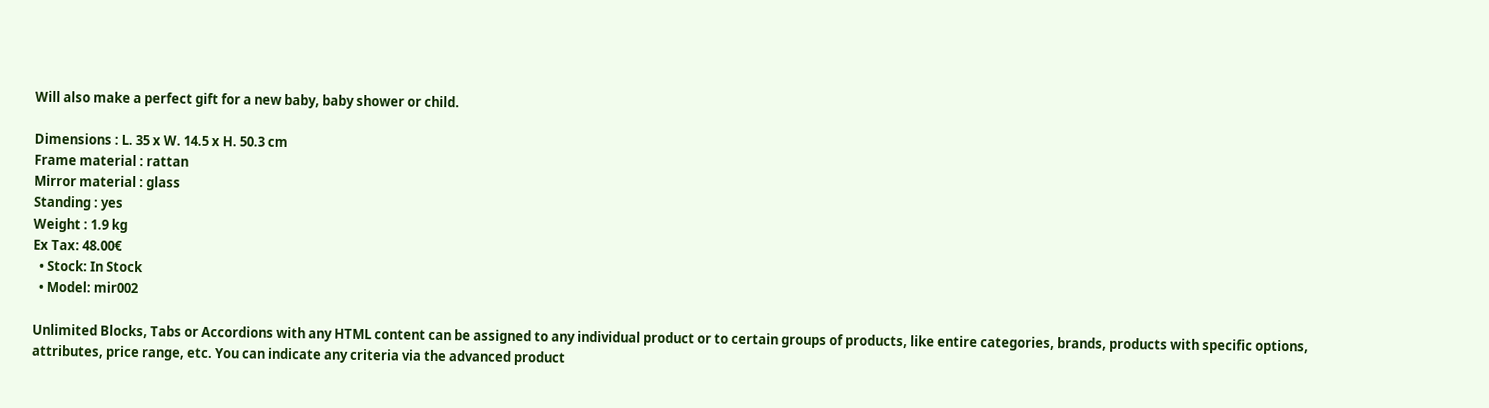Will also make a perfect gift for a new baby, baby shower or child.

Dimensions : L. 35 x W. 14.5 x H. 50.3 cm
Frame material : rattan
Mirror material : glass
Standing : yes
Weight : 1.9 kg
Ex Tax: 48.00€
  • Stock: In Stock
  • Model: mir002

Unlimited Blocks, Tabs or Accordions with any HTML content can be assigned to any individual product or to certain groups of products, like entire categories, brands, products with specific options, attributes, price range, etc. You can indicate any criteria via the advanced product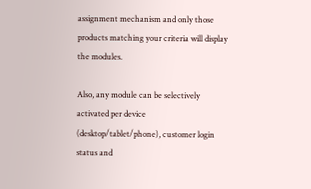assignment mechanism and only those products matching your criteria will display the modules.

Also, any module can be selectively activated per device (desktop/tablet/phone), customer login status and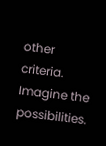other criteria. Imagine the possibilities.